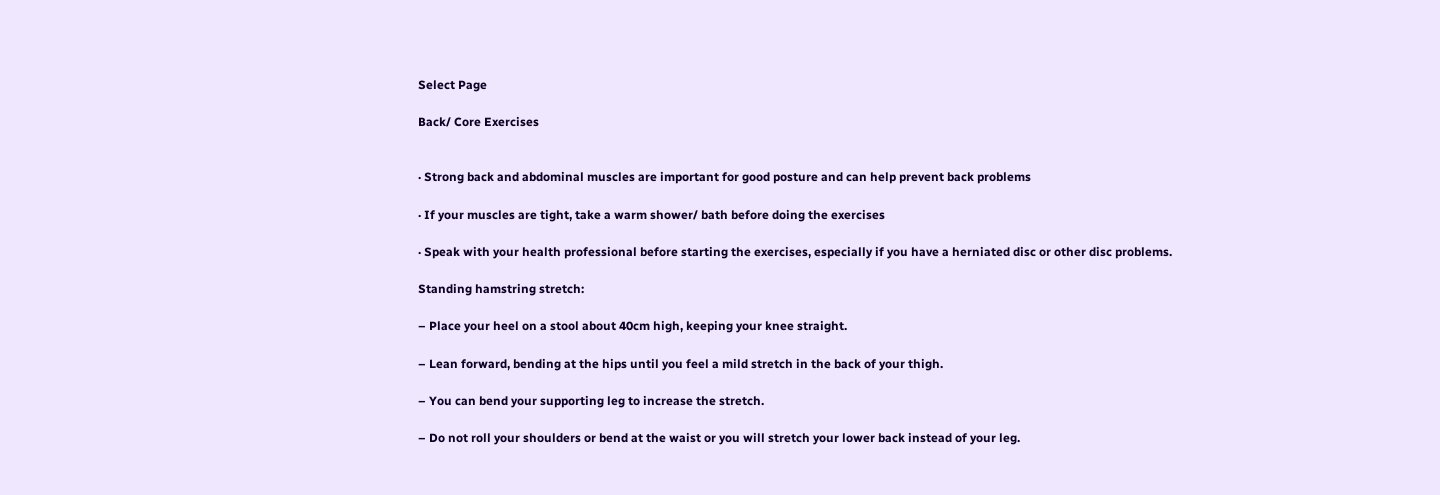Select Page

Back/ Core Exercises


· Strong back and abdominal muscles are important for good posture and can help prevent back problems

· If your muscles are tight, take a warm shower/ bath before doing the exercises

· Speak with your health professional before starting the exercises, especially if you have a herniated disc or other disc problems.

Standing hamstring stretch:

– Place your heel on a stool about 40cm high, keeping your knee straight.

– Lean forward, bending at the hips until you feel a mild stretch in the back of your thigh.

– You can bend your supporting leg to increase the stretch.

– Do not roll your shoulders or bend at the waist or you will stretch your lower back instead of your leg.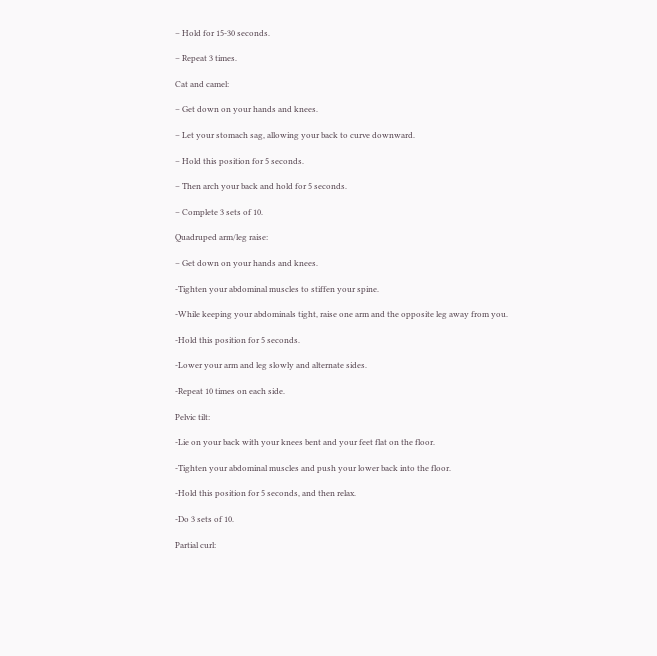– Hold for 15-30 seconds.

– Repeat 3 times.

Cat and camel:

– Get down on your hands and knees.

– Let your stomach sag, allowing your back to curve downward.

– Hold this position for 5 seconds.

– Then arch your back and hold for 5 seconds.

– Complete 3 sets of 10.

Quadruped arm/leg raise:

– Get down on your hands and knees.

-Tighten your abdominal muscles to stiffen your spine.

-While keeping your abdominals tight, raise one arm and the opposite leg away from you.

-Hold this position for 5 seconds.

-Lower your arm and leg slowly and alternate sides.

-Repeat 10 times on each side.

Pelvic tilt:

-Lie on your back with your knees bent and your feet flat on the floor.

-Tighten your abdominal muscles and push your lower back into the floor.

-Hold this position for 5 seconds, and then relax.

-Do 3 sets of 10.

Partial curl: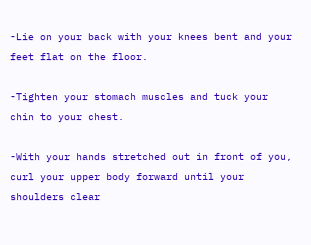-Lie on your back with your knees bent and your feet flat on the floor.

-Tighten your stomach muscles and tuck your chin to your chest.

-With your hands stretched out in front of you, curl your upper body forward until your shoulders clear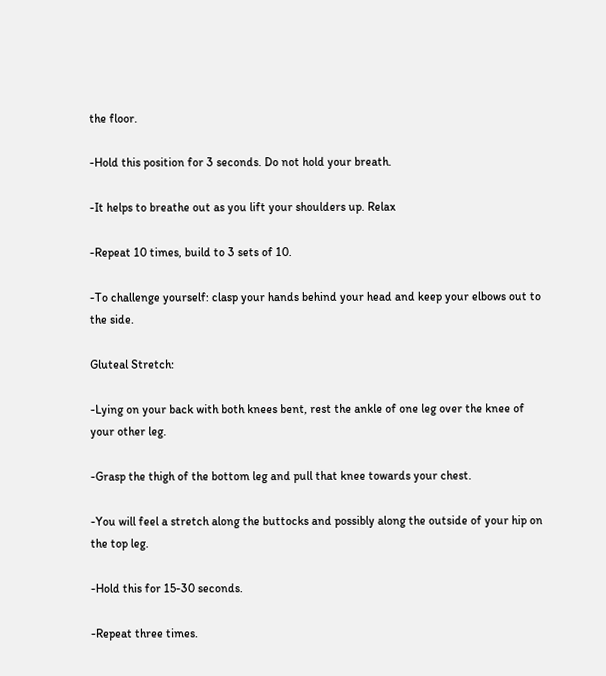the floor.

-Hold this position for 3 seconds. Do not hold your breath.

-It helps to breathe out as you lift your shoulders up. Relax

-Repeat 10 times, build to 3 sets of 10.

-To challenge yourself: clasp your hands behind your head and keep your elbows out to the side.

Gluteal Stretch:

-Lying on your back with both knees bent, rest the ankle of one leg over the knee of your other leg.

-Grasp the thigh of the bottom leg and pull that knee towards your chest.

-You will feel a stretch along the buttocks and possibly along the outside of your hip on the top leg.

-Hold this for 15-30 seconds.

-Repeat three times.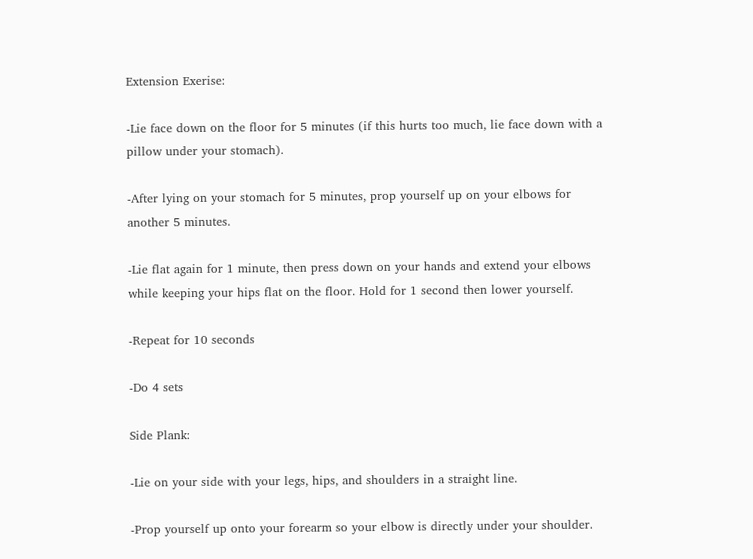Extension Exerise:

-Lie face down on the floor for 5 minutes (if this hurts too much, lie face down with a pillow under your stomach).

-After lying on your stomach for 5 minutes, prop yourself up on your elbows for another 5 minutes.

-Lie flat again for 1 minute, then press down on your hands and extend your elbows while keeping your hips flat on the floor. Hold for 1 second then lower yourself.

-Repeat for 10 seconds

-Do 4 sets

Side Plank:

-Lie on your side with your legs, hips, and shoulders in a straight line.

-Prop yourself up onto your forearm so your elbow is directly under your shoulder.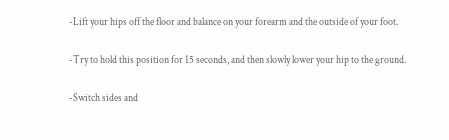-Lift your hips off the floor and balance on your forearm and the outside of your foot.

-Try to hold this position for 15 seconds, and then slowly lower your hip to the ground.

-Switch sides and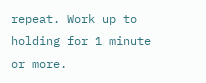repeat. Work up to holding for 1 minute or more.